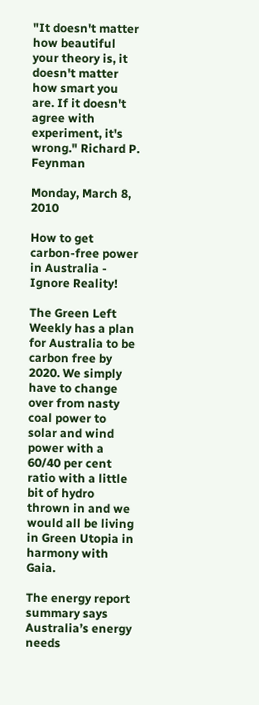"It doesn't matter how beautiful your theory is, it doesn't matter how smart you are. If it doesn't agree with experiment, it's wrong." Richard P. Feynman

Monday, March 8, 2010

How to get carbon-free power in Australia - Ignore Reality!

The Green Left Weekly has a plan for Australia to be carbon free by 2020. We simply have to change over from nasty coal power to solar and wind power with a 60/40 per cent ratio with a little bit of hydro thrown in and we would all be living in Green Utopia in harmony with Gaia.

The energy report summary says Australia’s energy needs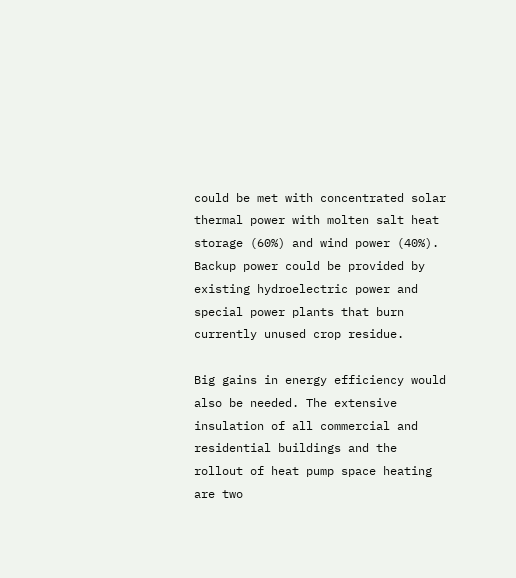could be met with concentrated solar thermal power with molten salt heat storage (60%) and wind power (40%). Backup power could be provided by existing hydroelectric power and special power plants that burn currently unused crop residue.

Big gains in energy efficiency would also be needed. The extensive insulation of all commercial and residential buildings and the rollout of heat pump space heating are two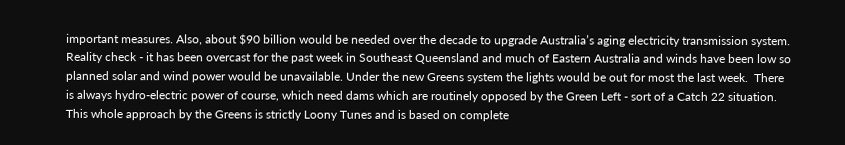important measures. Also, about $90 billion would be needed over the decade to upgrade Australia’s aging electricity transmission system.
Reality check - it has been overcast for the past week in Southeast Queensland and much of Eastern Australia and winds have been low so planned solar and wind power would be unavailable. Under the new Greens system the lights would be out for most the last week.  There is always hydro-electric power of course, which need dams which are routinely opposed by the Green Left - sort of a Catch 22 situation.
This whole approach by the Greens is strictly Loony Tunes and is based on complete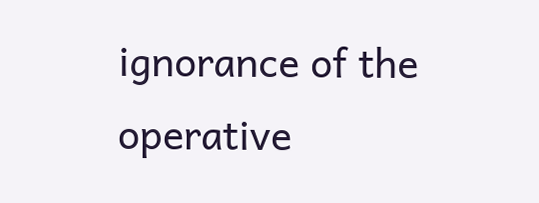ignorance of the operative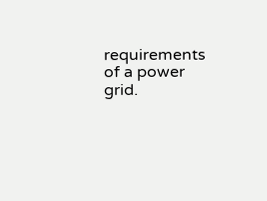requirements of a power grid.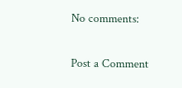No comments:

Post a Comment